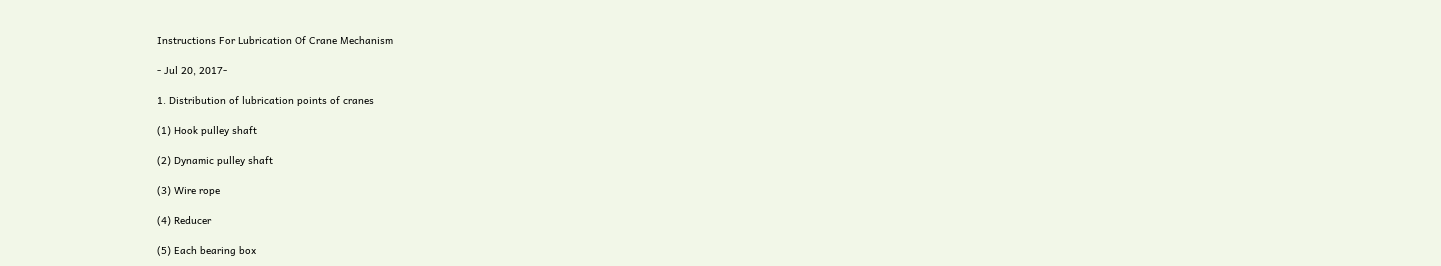Instructions For Lubrication Of Crane Mechanism

- Jul 20, 2017-

1. Distribution of lubrication points of cranes

(1) Hook pulley shaft

(2) Dynamic pulley shaft

(3) Wire rope

(4) Reducer

(5) Each bearing box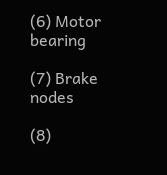(6) Motor bearing

(7) Brake nodes

(8)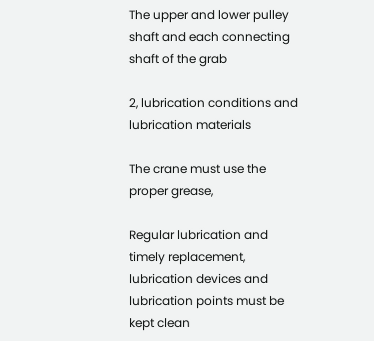The upper and lower pulley shaft and each connecting shaft of the grab

2, lubrication conditions and lubrication materials

The crane must use the proper grease,

Regular lubrication and timely replacement, lubrication devices and lubrication points must be kept clean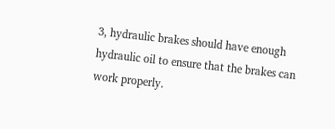3, hydraulic brakes should have enough hydraulic oil to ensure that the brakes can work properly.